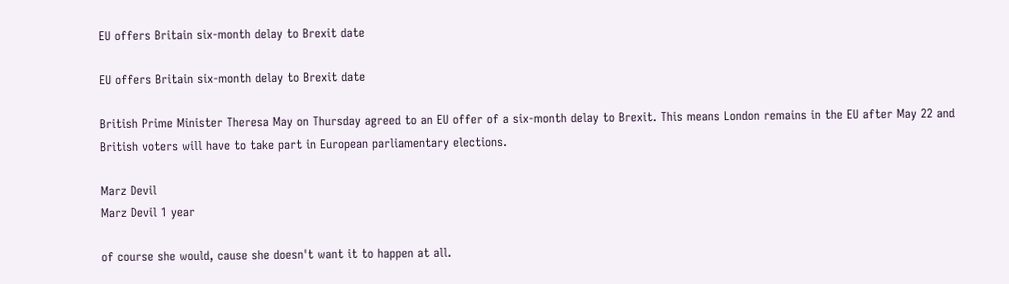EU offers Britain six-month delay to Brexit date

EU offers Britain six-month delay to Brexit date

British Prime Minister Theresa May on Thursday agreed to an EU offer of a six-month delay to Brexit. This means London remains in the EU after May 22 and British voters will have to take part in European parliamentary elections.

Marz Devil
Marz Devil 1 year

of course she would, cause she doesn't want it to happen at all.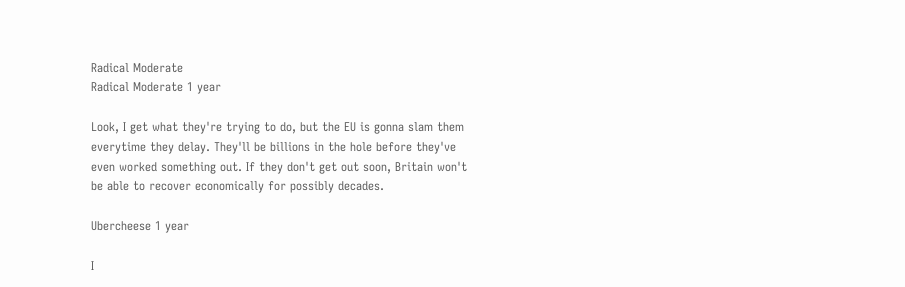Radical Moderate
Radical Moderate 1 year

Look, I get what they're trying to do, but the EU is gonna slam them everytime they delay. They'll be billions in the hole before they've even worked something out. If they don't get out soon, Britain won't be able to recover economically for possibly decades.

Ubercheese 1 year

I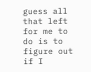guess all that left for me to do is to figure out if I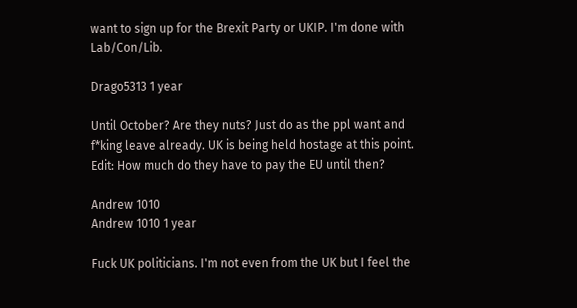want to sign up for the Brexit Party or UKIP. I'm done with Lab/Con/Lib.

Drago5313 1 year

Until October? Are they nuts? Just do as the ppl want and f*king leave already. UK is being held hostage at this point. Edit: How much do they have to pay the EU until then?

Andrew 1010
Andrew 1010 1 year

Fuck UK politicians. I'm not even from the UK but I feel the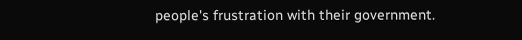people's frustration with their government.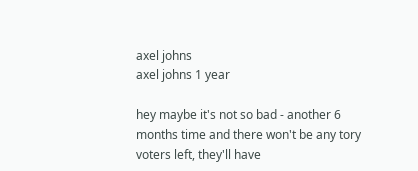axel johns
axel johns 1 year

hey maybe it's not so bad - another 6 months time and there won't be any tory voters left, they'll have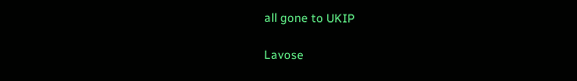all gone to UKIP

Lavose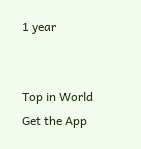1 year


Top in World
Get the App